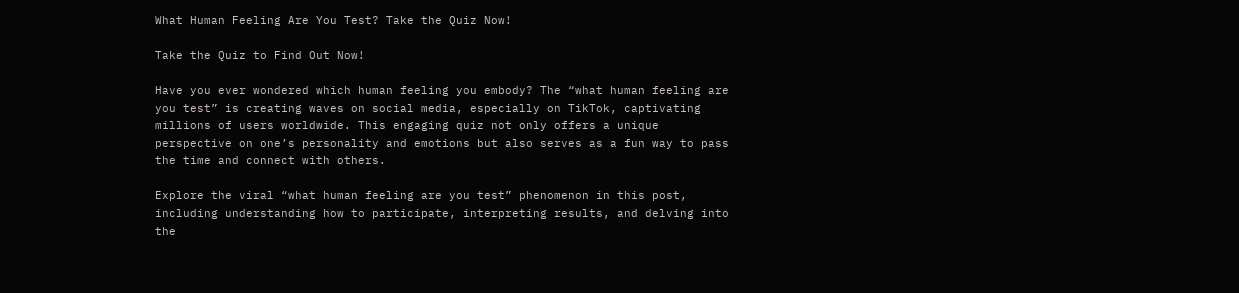What Human Feeling Are You Test? Take the Quiz Now!

Take the Quiz to Find Out Now!

Have you ever wondered which human feeling you embody? The “what human feeling are you test” is creating waves on social media, especially on TikTok, captivating millions of users worldwide. This engaging quiz not only offers a unique perspective on one’s personality and emotions but also serves as a fun way to pass the time and connect with others.

Explore the viral “what human feeling are you test” phenomenon in this post, including understanding how to participate, interpreting results, and delving into the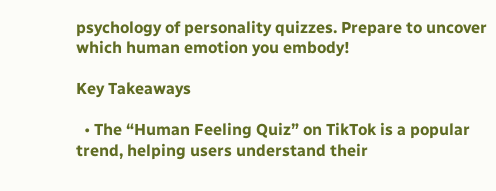psychology of personality quizzes. Prepare to uncover which human emotion you embody!

Key Takeaways

  • The “Human Feeling Quiz” on TikTok is a popular trend, helping users understand their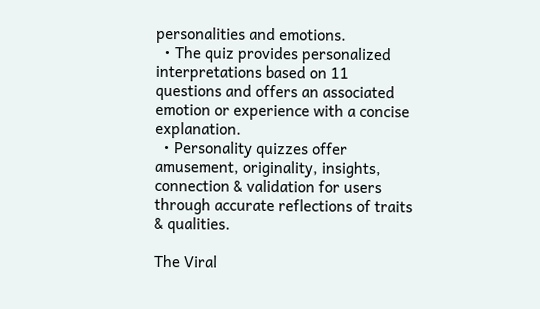personalities and emotions.
  • The quiz provides personalized interpretations based on 11 questions and offers an associated emotion or experience with a concise explanation.
  • Personality quizzes offer amusement, originality, insights, connection & validation for users through accurate reflections of traits & qualities.

The Viral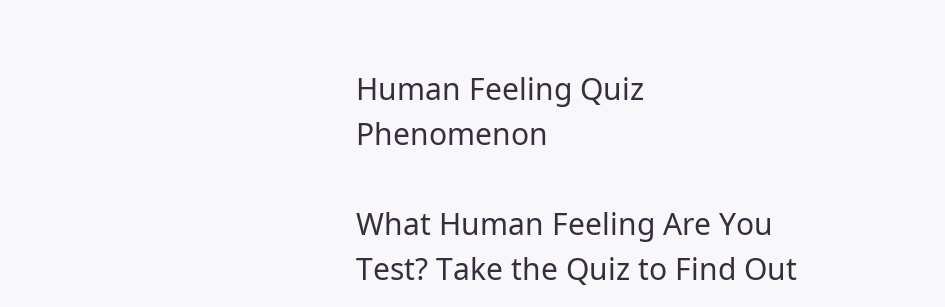Human Feeling Quiz Phenomenon

What Human Feeling Are You Test? Take the Quiz to Find Out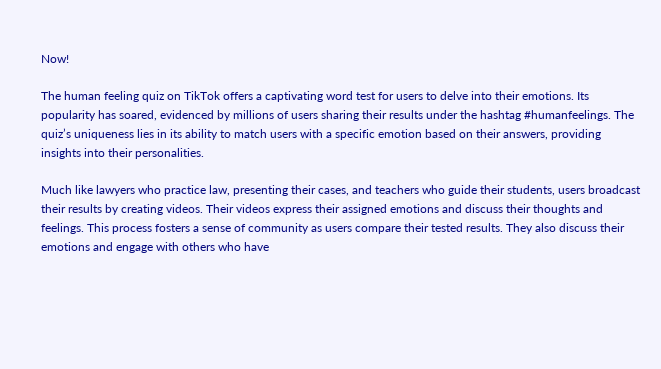Now!

The human feeling quiz on TikTok offers a captivating word test for users to delve into their emotions. Its popularity has soared, evidenced by millions of users sharing their results under the hashtag #humanfeelings. The quiz’s uniqueness lies in its ability to match users with a specific emotion based on their answers, providing insights into their personalities.

Much like lawyers who practice law, presenting their cases, and teachers who guide their students, users broadcast their results by creating videos. Their videos express their assigned emotions and discuss their thoughts and feelings. This process fosters a sense of community as users compare their tested results. They also discuss their emotions and engage with others who have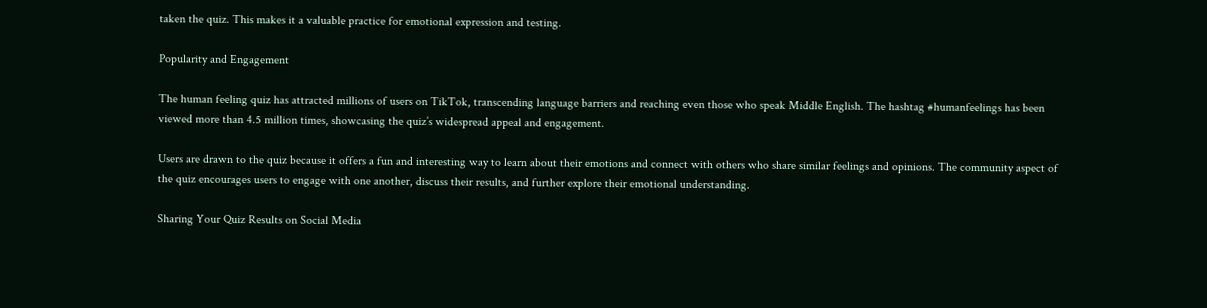taken the quiz. This makes it a valuable practice for emotional expression and testing.

Popularity and Engagement

The human feeling quiz has attracted millions of users on TikTok, transcending language barriers and reaching even those who speak Middle English. The hashtag #humanfeelings has been viewed more than 4.5 million times, showcasing the quiz’s widespread appeal and engagement.

Users are drawn to the quiz because it offers a fun and interesting way to learn about their emotions and connect with others who share similar feelings and opinions. The community aspect of the quiz encourages users to engage with one another, discuss their results, and further explore their emotional understanding.

Sharing Your Quiz Results on Social Media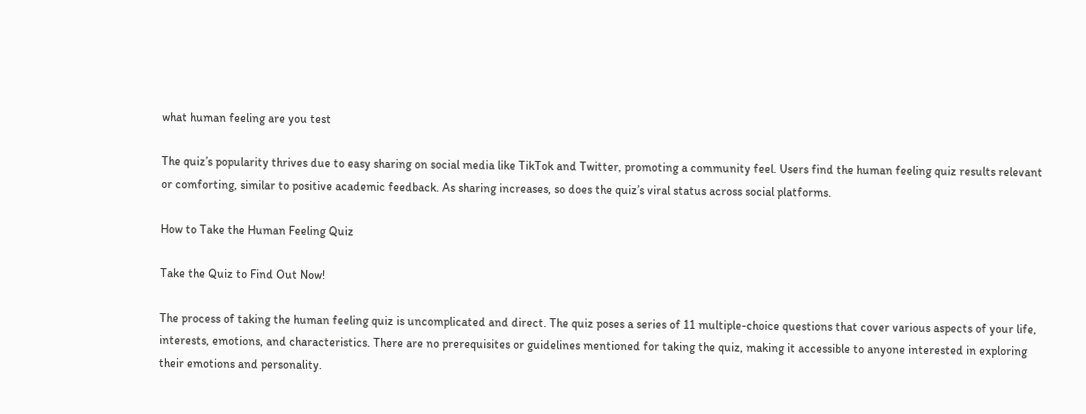what human feeling are you test

The quiz’s popularity thrives due to easy sharing on social media like TikTok and Twitter, promoting a community feel. Users find the human feeling quiz results relevant or comforting, similar to positive academic feedback. As sharing increases, so does the quiz’s viral status across social platforms.

How to Take the Human Feeling Quiz

Take the Quiz to Find Out Now!

The process of taking the human feeling quiz is uncomplicated and direct. The quiz poses a series of 11 multiple-choice questions that cover various aspects of your life, interests, emotions, and characteristics. There are no prerequisites or guidelines mentioned for taking the quiz, making it accessible to anyone interested in exploring their emotions and personality.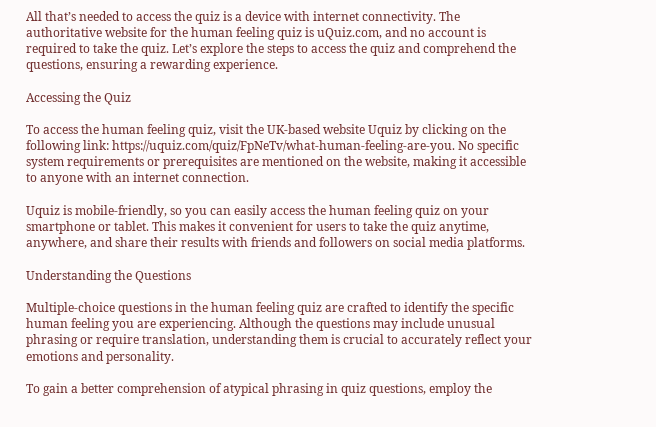All that’s needed to access the quiz is a device with internet connectivity. The authoritative website for the human feeling quiz is uQuiz.com, and no account is required to take the quiz. Let’s explore the steps to access the quiz and comprehend the questions, ensuring a rewarding experience.

Accessing the Quiz

To access the human feeling quiz, visit the UK-based website Uquiz by clicking on the following link: https://uquiz.com/quiz/FpNeTv/what-human-feeling-are-you. No specific system requirements or prerequisites are mentioned on the website, making it accessible to anyone with an internet connection.

Uquiz is mobile-friendly, so you can easily access the human feeling quiz on your smartphone or tablet. This makes it convenient for users to take the quiz anytime, anywhere, and share their results with friends and followers on social media platforms.

Understanding the Questions

Multiple-choice questions in the human feeling quiz are crafted to identify the specific human feeling you are experiencing. Although the questions may include unusual phrasing or require translation, understanding them is crucial to accurately reflect your emotions and personality.

To gain a better comprehension of atypical phrasing in quiz questions, employ the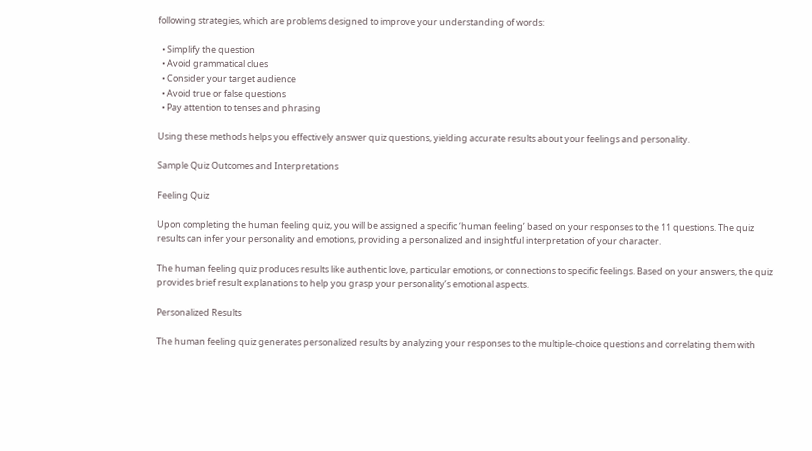following strategies, which are problems designed to improve your understanding of words:

  • Simplify the question
  • Avoid grammatical clues
  • Consider your target audience
  • Avoid true or false questions
  • Pay attention to tenses and phrasing

Using these methods helps you effectively answer quiz questions, yielding accurate results about your feelings and personality.

Sample Quiz Outcomes and Interpretations

Feeling Quiz

Upon completing the human feeling quiz, you will be assigned a specific ‘human feeling’ based on your responses to the 11 questions. The quiz results can infer your personality and emotions, providing a personalized and insightful interpretation of your character.

The human feeling quiz produces results like authentic love, particular emotions, or connections to specific feelings. Based on your answers, the quiz provides brief result explanations to help you grasp your personality’s emotional aspects.

Personalized Results

The human feeling quiz generates personalized results by analyzing your responses to the multiple-choice questions and correlating them with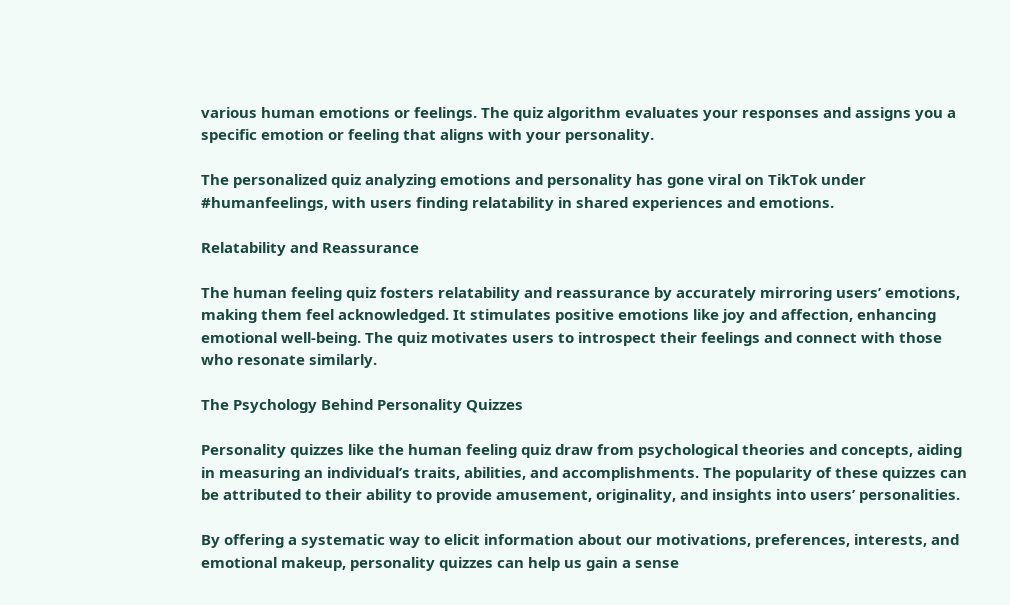various human emotions or feelings. The quiz algorithm evaluates your responses and assigns you a specific emotion or feeling that aligns with your personality.

The personalized quiz analyzing emotions and personality has gone viral on TikTok under #humanfeelings, with users finding relatability in shared experiences and emotions.

Relatability and Reassurance

The human feeling quiz fosters relatability and reassurance by accurately mirroring users’ emotions, making them feel acknowledged. It stimulates positive emotions like joy and affection, enhancing emotional well-being. The quiz motivates users to introspect their feelings and connect with those who resonate similarly.

The Psychology Behind Personality Quizzes

Personality quizzes like the human feeling quiz draw from psychological theories and concepts, aiding in measuring an individual’s traits, abilities, and accomplishments. The popularity of these quizzes can be attributed to their ability to provide amusement, originality, and insights into users’ personalities.

By offering a systematic way to elicit information about our motivations, preferences, interests, and emotional makeup, personality quizzes can help us gain a sense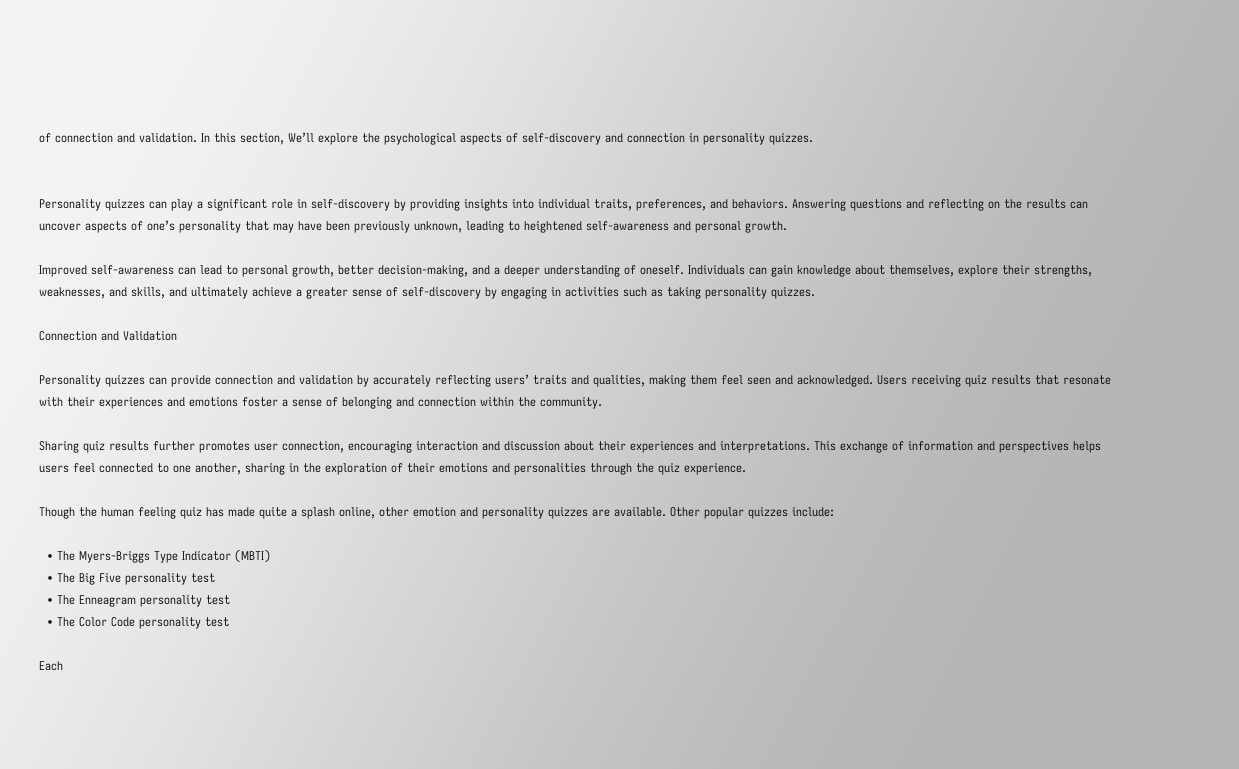of connection and validation. In this section, We’ll explore the psychological aspects of self-discovery and connection in personality quizzes.


Personality quizzes can play a significant role in self-discovery by providing insights into individual traits, preferences, and behaviors. Answering questions and reflecting on the results can uncover aspects of one’s personality that may have been previously unknown, leading to heightened self-awareness and personal growth.

Improved self-awareness can lead to personal growth, better decision-making, and a deeper understanding of oneself. Individuals can gain knowledge about themselves, explore their strengths, weaknesses, and skills, and ultimately achieve a greater sense of self-discovery by engaging in activities such as taking personality quizzes.

Connection and Validation

Personality quizzes can provide connection and validation by accurately reflecting users’ traits and qualities, making them feel seen and acknowledged. Users receiving quiz results that resonate with their experiences and emotions foster a sense of belonging and connection within the community.

Sharing quiz results further promotes user connection, encouraging interaction and discussion about their experiences and interpretations. This exchange of information and perspectives helps users feel connected to one another, sharing in the exploration of their emotions and personalities through the quiz experience.

Though the human feeling quiz has made quite a splash online, other emotion and personality quizzes are available. Other popular quizzes include:

  • The Myers-Briggs Type Indicator (MBTI)
  • The Big Five personality test
  • The Enneagram personality test
  • The Color Code personality test

Each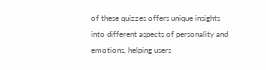of these quizzes offers unique insights into different aspects of personality and emotions, helping users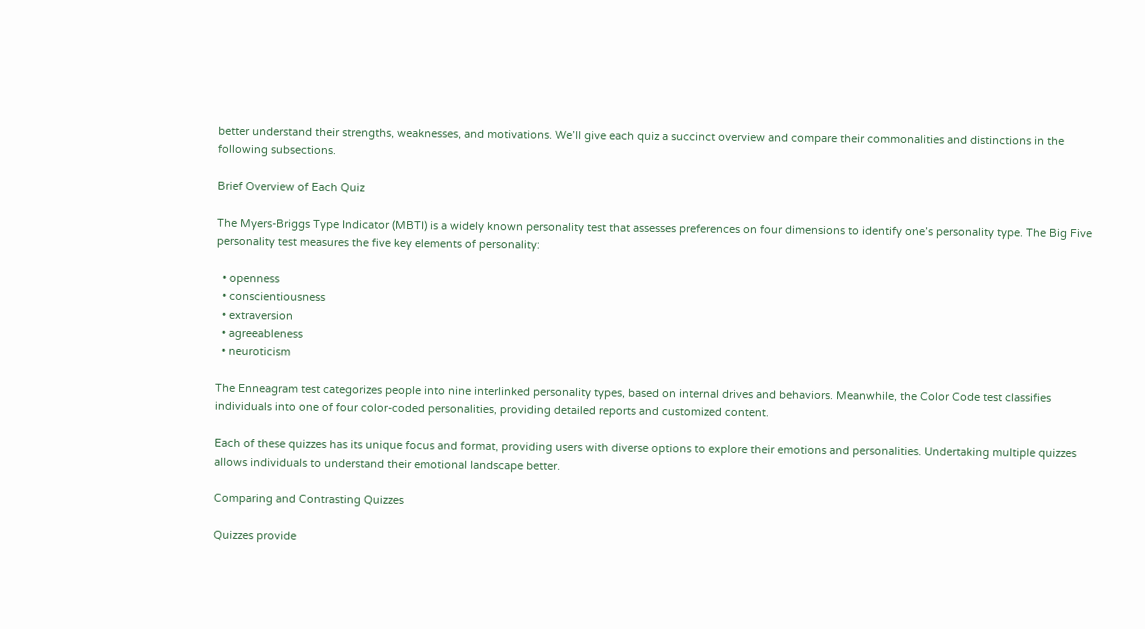better understand their strengths, weaknesses, and motivations. We’ll give each quiz a succinct overview and compare their commonalities and distinctions in the following subsections.

Brief Overview of Each Quiz

The Myers-Briggs Type Indicator (MBTI) is a widely known personality test that assesses preferences on four dimensions to identify one’s personality type. The Big Five personality test measures the five key elements of personality:

  • openness
  • conscientiousness
  • extraversion
  • agreeableness
  • neuroticism

The Enneagram test categorizes people into nine interlinked personality types, based on internal drives and behaviors. Meanwhile, the Color Code test classifies individuals into one of four color-coded personalities, providing detailed reports and customized content.

Each of these quizzes has its unique focus and format, providing users with diverse options to explore their emotions and personalities. Undertaking multiple quizzes allows individuals to understand their emotional landscape better.

Comparing and Contrasting Quizzes

Quizzes provide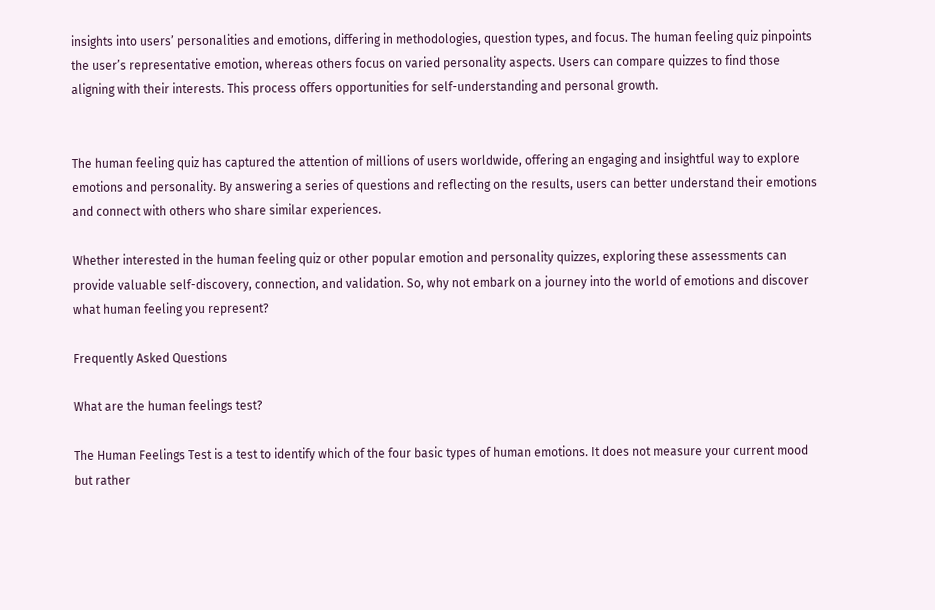insights into users’ personalities and emotions, differing in methodologies, question types, and focus. The human feeling quiz pinpoints the user’s representative emotion, whereas others focus on varied personality aspects. Users can compare quizzes to find those aligning with their interests. This process offers opportunities for self-understanding and personal growth.


The human feeling quiz has captured the attention of millions of users worldwide, offering an engaging and insightful way to explore emotions and personality. By answering a series of questions and reflecting on the results, users can better understand their emotions and connect with others who share similar experiences.

Whether interested in the human feeling quiz or other popular emotion and personality quizzes, exploring these assessments can provide valuable self-discovery, connection, and validation. So, why not embark on a journey into the world of emotions and discover what human feeling you represent?

Frequently Asked Questions

What are the human feelings test?

The Human Feelings Test is a test to identify which of the four basic types of human emotions. It does not measure your current mood but rather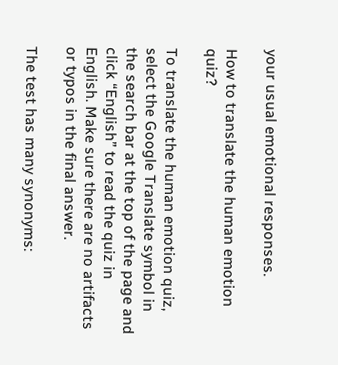your usual emotional responses.

How to translate the human emotion quiz?

To translate the human emotion quiz, select the Google Translate symbol in the search bar at the top of the page and click “English” to read the quiz in English. Make sure there are no artifacts or typos in the final answer.

The test has many synonyms: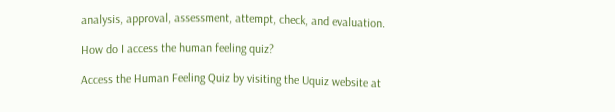analysis, approval, assessment, attempt, check, and evaluation.

How do I access the human feeling quiz?

Access the Human Feeling Quiz by visiting the Uquiz website at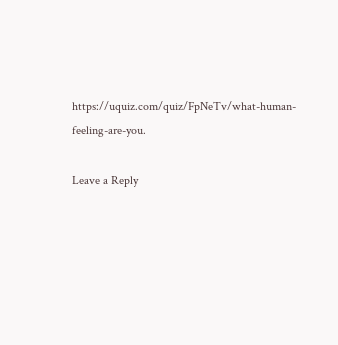https://uquiz.com/quiz/FpNeTv/what-human-feeling-are-you.

Leave a Reply